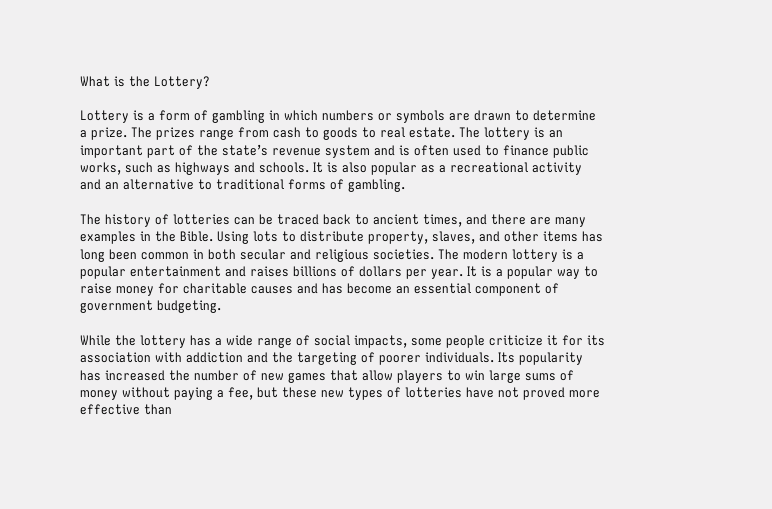What is the Lottery?

Lottery is a form of gambling in which numbers or symbols are drawn to determine a prize. The prizes range from cash to goods to real estate. The lottery is an important part of the state’s revenue system and is often used to finance public works, such as highways and schools. It is also popular as a recreational activity and an alternative to traditional forms of gambling.

The history of lotteries can be traced back to ancient times, and there are many examples in the Bible. Using lots to distribute property, slaves, and other items has long been common in both secular and religious societies. The modern lottery is a popular entertainment and raises billions of dollars per year. It is a popular way to raise money for charitable causes and has become an essential component of government budgeting.

While the lottery has a wide range of social impacts, some people criticize it for its association with addiction and the targeting of poorer individuals. Its popularity has increased the number of new games that allow players to win large sums of money without paying a fee, but these new types of lotteries have not proved more effective than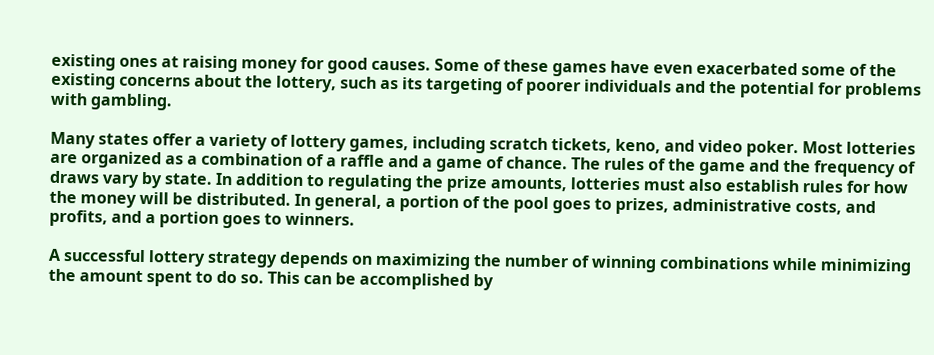existing ones at raising money for good causes. Some of these games have even exacerbated some of the existing concerns about the lottery, such as its targeting of poorer individuals and the potential for problems with gambling.

Many states offer a variety of lottery games, including scratch tickets, keno, and video poker. Most lotteries are organized as a combination of a raffle and a game of chance. The rules of the game and the frequency of draws vary by state. In addition to regulating the prize amounts, lotteries must also establish rules for how the money will be distributed. In general, a portion of the pool goes to prizes, administrative costs, and profits, and a portion goes to winners.

A successful lottery strategy depends on maximizing the number of winning combinations while minimizing the amount spent to do so. This can be accomplished by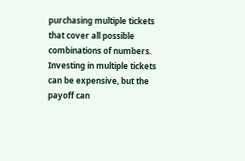purchasing multiple tickets that cover all possible combinations of numbers. Investing in multiple tickets can be expensive, but the payoff can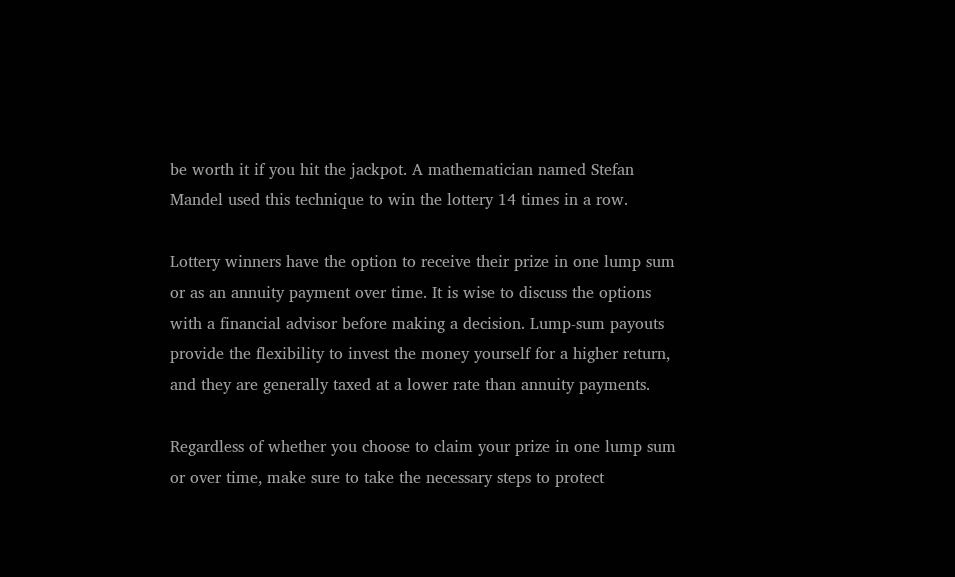be worth it if you hit the jackpot. A mathematician named Stefan Mandel used this technique to win the lottery 14 times in a row.

Lottery winners have the option to receive their prize in one lump sum or as an annuity payment over time. It is wise to discuss the options with a financial advisor before making a decision. Lump-sum payouts provide the flexibility to invest the money yourself for a higher return, and they are generally taxed at a lower rate than annuity payments.

Regardless of whether you choose to claim your prize in one lump sum or over time, make sure to take the necessary steps to protect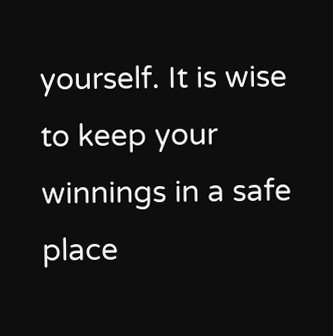yourself. It is wise to keep your winnings in a safe place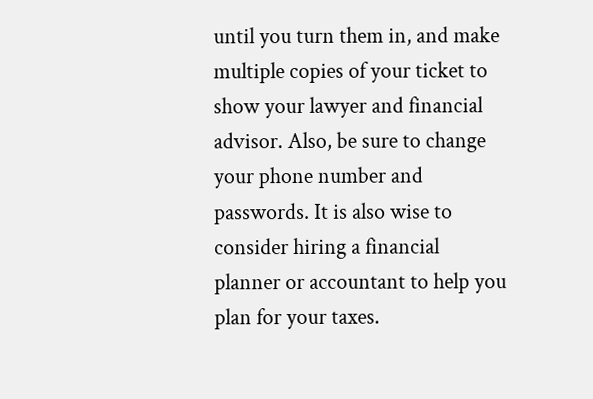until you turn them in, and make multiple copies of your ticket to show your lawyer and financial advisor. Also, be sure to change your phone number and passwords. It is also wise to consider hiring a financial planner or accountant to help you plan for your taxes.